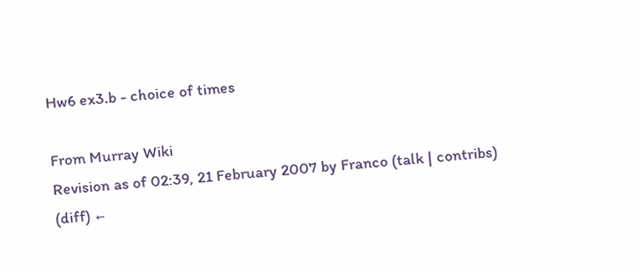Hw6 ex3.b - choice of times

From Murray Wiki
Revision as of 02:39, 21 February 2007 by Franco (talk | contribs)
(diff) ←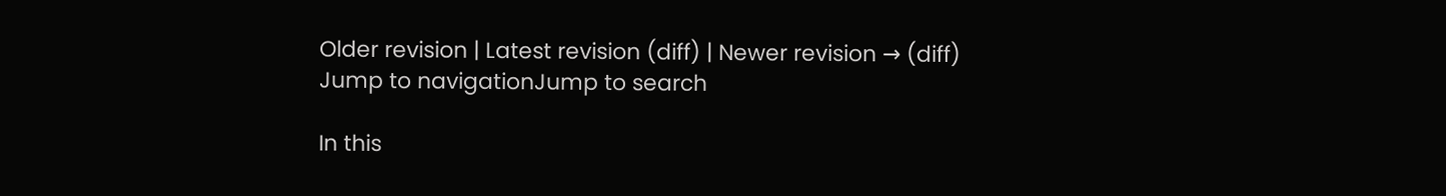Older revision | Latest revision (diff) | Newer revision → (diff)
Jump to navigationJump to search

In this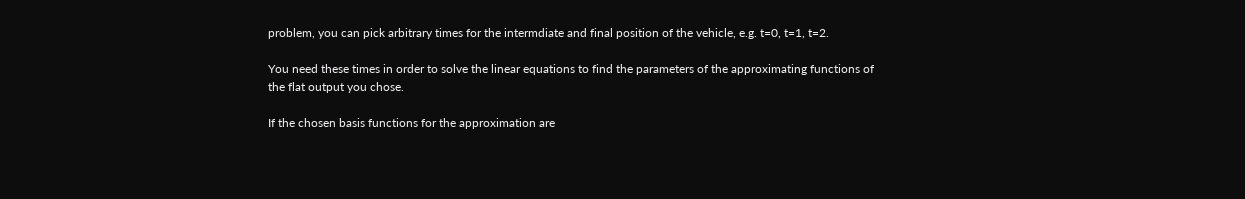problem, you can pick arbitrary times for the intermdiate and final position of the vehicle, e.g. t=0, t=1, t=2.

You need these times in order to solve the linear equations to find the parameters of the approximating functions of the flat output you chose.

If the chosen basis functions for the approximation are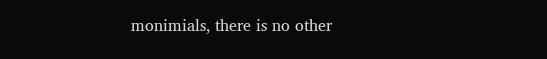monimials, there is no other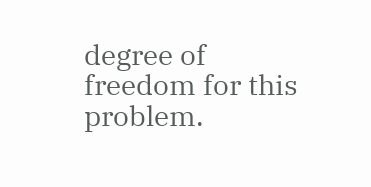degree of freedom for this problem.